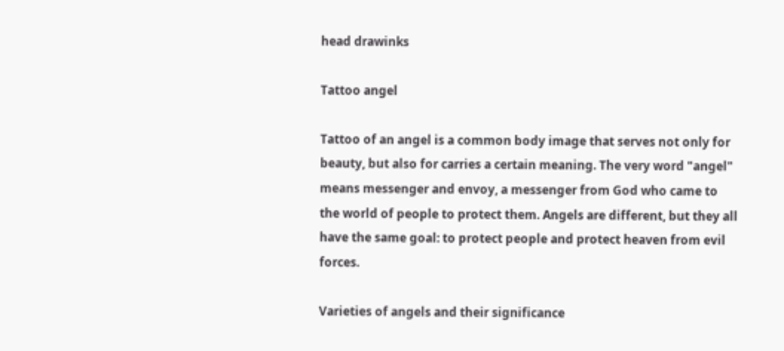head drawinks

Tattoo angel

Tattoo of an angel is a common body image that serves not only for beauty, but also for carries a certain meaning. The very word "angel" means messenger and envoy, a messenger from God who came to the world of people to protect them. Angels are different, but they all have the same goal: to protect people and protect heaven from evil forces.

Varieties of angels and their significance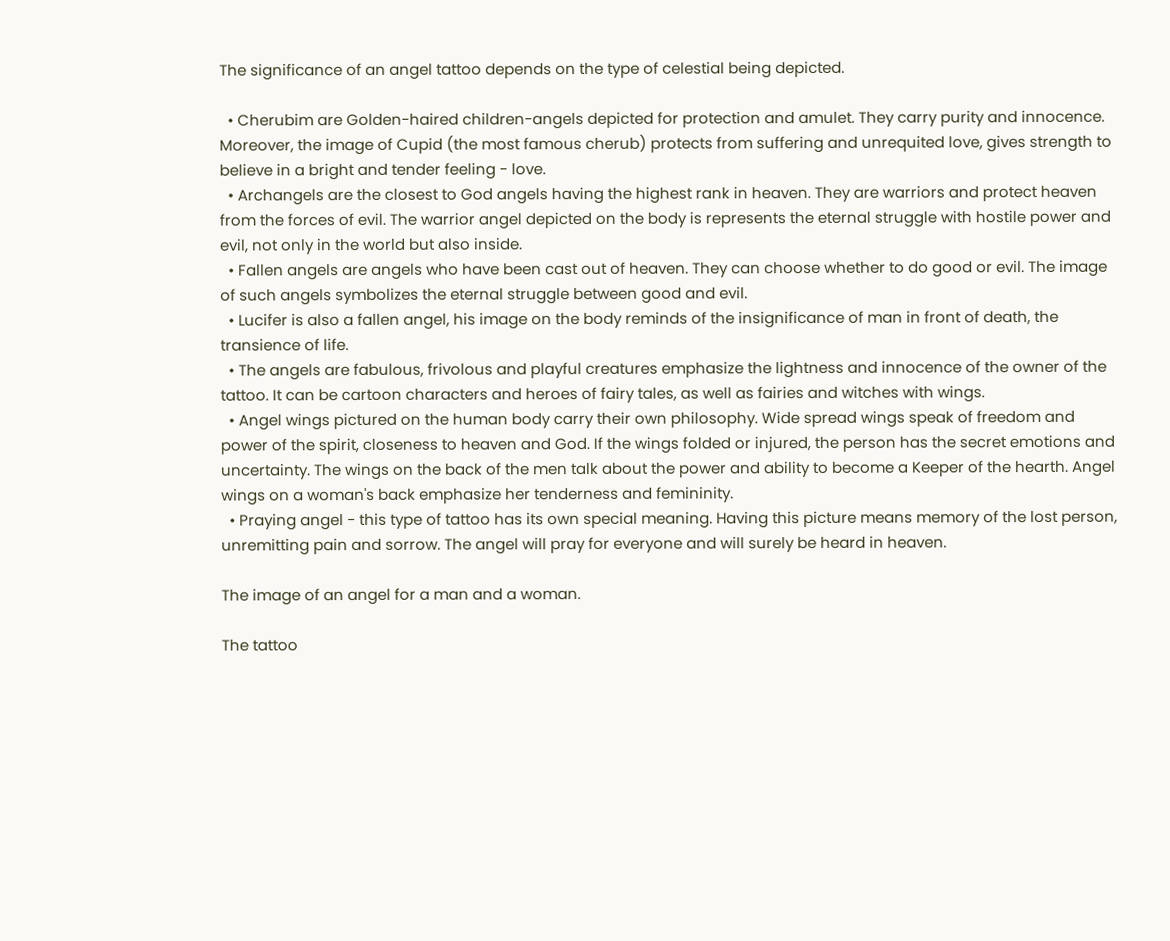The significance of an angel tattoo depends on the type of celestial being depicted.

  • Cherubim are Golden-haired children-angels depicted for protection and amulet. They carry purity and innocence. Moreover, the image of Cupid (the most famous cherub) protects from suffering and unrequited love, gives strength to believe in a bright and tender feeling - love.
  • Archangels are the closest to God angels having the highest rank in heaven. They are warriors and protect heaven from the forces of evil. The warrior angel depicted on the body is represents the eternal struggle with hostile power and evil, not only in the world but also inside.
  • Fallen angels are angels who have been cast out of heaven. They can choose whether to do good or evil. The image of such angels symbolizes the eternal struggle between good and evil.
  • Lucifer is also a fallen angel, his image on the body reminds of the insignificance of man in front of death, the transience of life.
  • The angels are fabulous, frivolous and playful creatures emphasize the lightness and innocence of the owner of the tattoo. It can be cartoon characters and heroes of fairy tales, as well as fairies and witches with wings.
  • Angel wings pictured on the human body carry their own philosophy. Wide spread wings speak of freedom and power of the spirit, closeness to heaven and God. If the wings folded or injured, the person has the secret emotions and uncertainty. The wings on the back of the men talk about the power and ability to become a Keeper of the hearth. Angel wings on a woman's back emphasize her tenderness and femininity.
  • Praying angel - this type of tattoo has its own special meaning. Having this picture means memory of the lost person, unremitting pain and sorrow. The angel will pray for everyone and will surely be heard in heaven.

The image of an angel for a man and a woman.

The tattoo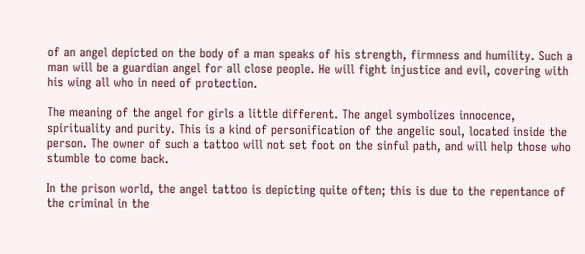of an angel depicted on the body of a man speaks of his strength, firmness and humility. Such a man will be a guardian angel for all close people. He will fight injustice and evil, covering with his wing all who in need of protection.

The meaning of the angel for girls a little different. The angel symbolizes innocence, spirituality and purity. This is a kind of personification of the angelic soul, located inside the person. The owner of such a tattoo will not set foot on the sinful path, and will help those who stumble to come back.

In the prison world, the angel tattoo is depicting quite often; this is due to the repentance of the criminal in the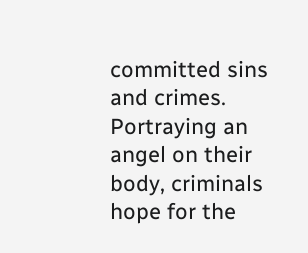committed sins and crimes. Portraying an angel on their body, criminals hope for the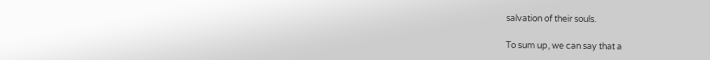salvation of their souls.

To sum up, we can say that a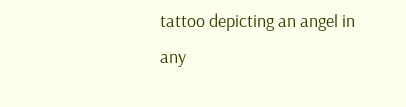tattoo depicting an angel in any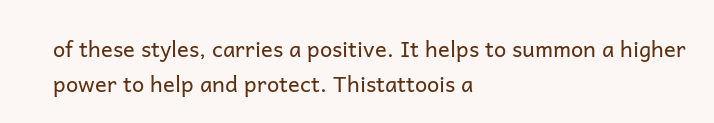of these styles, carries a positive. It helps to summon a higher power to help and protect. Thistattoois a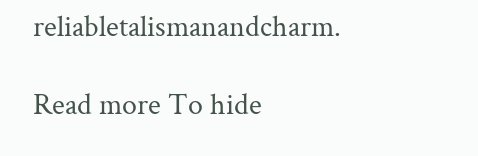reliabletalismanandcharm.

Read more To hide